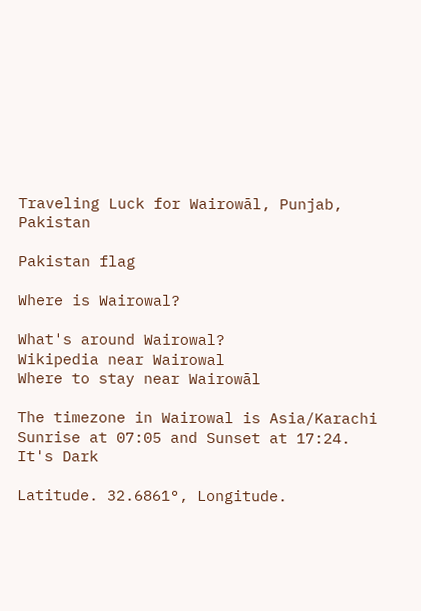Traveling Luck for Wairowāl, Punjab, Pakistan

Pakistan flag

Where is Wairowal?

What's around Wairowal?
Wikipedia near Wairowal
Where to stay near Wairowāl

The timezone in Wairowal is Asia/Karachi
Sunrise at 07:05 and Sunset at 17:24. It's Dark

Latitude. 32.6861°, Longitude.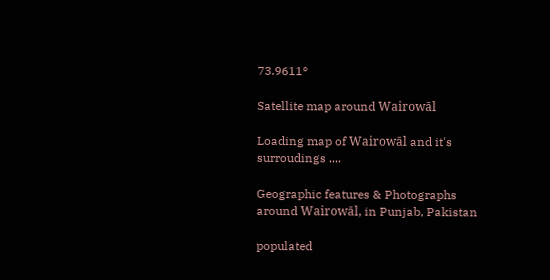73.9611°

Satellite map around Wairowāl

Loading map of Wairowāl and it's surroudings ....

Geographic features & Photographs around Wairowāl, in Punjab, Pakistan

populated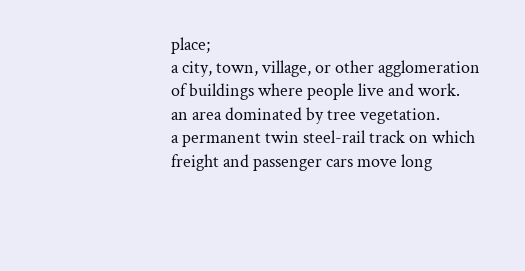place;
a city, town, village, or other agglomeration of buildings where people live and work.
an area dominated by tree vegetation.
a permanent twin steel-rail track on which freight and passenger cars move long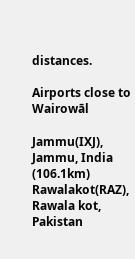distances.

Airports close to Wairowāl

Jammu(IXJ), Jammu, India (106.1km)
Rawalakot(RAZ), Rawala kot, Pakistan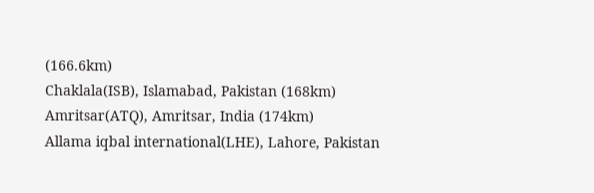(166.6km)
Chaklala(ISB), Islamabad, Pakistan (168km)
Amritsar(ATQ), Amritsar, India (174km)
Allama iqbal international(LHE), Lahore, Pakistan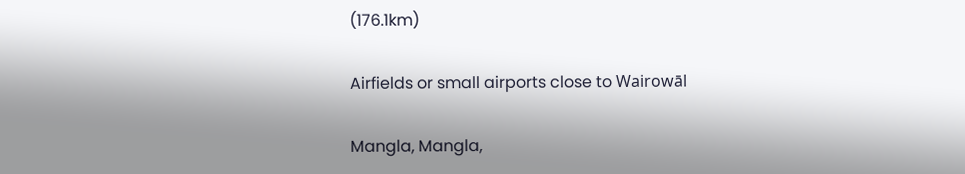(176.1km)

Airfields or small airports close to Wairowāl

Mangla, Mangla,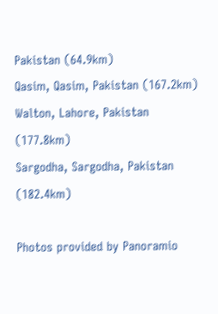Pakistan (64.9km)
Qasim, Qasim, Pakistan (167.2km)
Walton, Lahore, Pakistan (177.8km)
Sargodha, Sargodha, Pakistan (182.4km)

Photos provided by Panoramio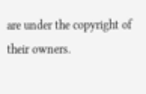are under the copyright of their owners.